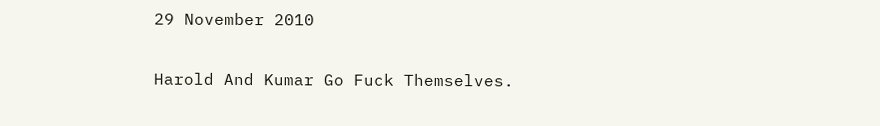29 November 2010

Harold And Kumar Go Fuck Themselves.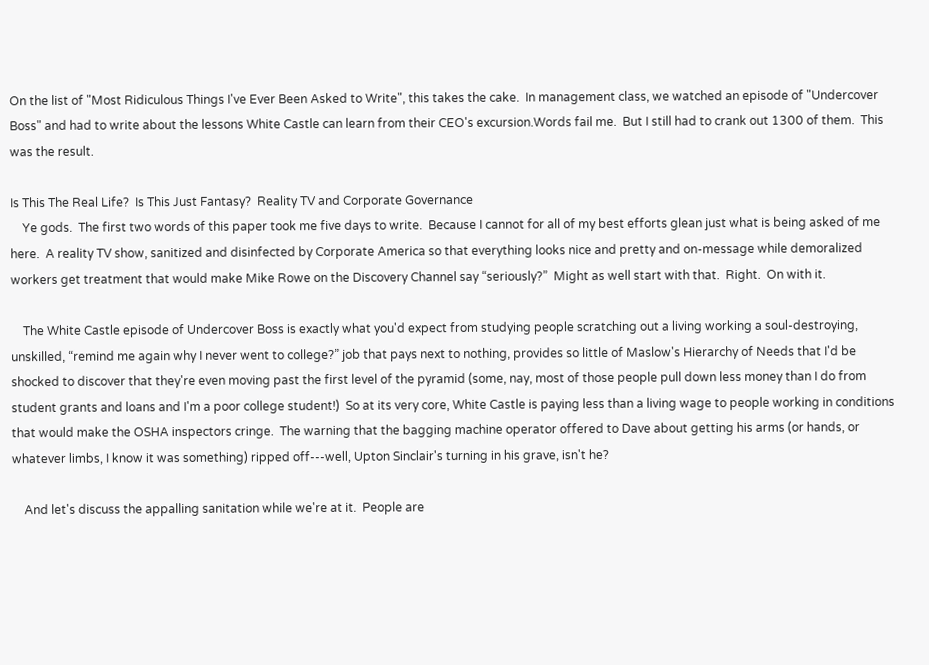On the list of "Most Ridiculous Things I've Ever Been Asked to Write", this takes the cake.  In management class, we watched an episode of "Undercover Boss" and had to write about the lessons White Castle can learn from their CEO's excursion.Words fail me.  But I still had to crank out 1300 of them.  This was the result.

Is This The Real Life?  Is This Just Fantasy?  Reality TV and Corporate Governance
    Ye gods.  The first two words of this paper took me five days to write.  Because I cannot for all of my best efforts glean just what is being asked of me here.  A reality TV show, sanitized and disinfected by Corporate America so that everything looks nice and pretty and on-message while demoralized workers get treatment that would make Mike Rowe on the Discovery Channel say “seriously?”  Might as well start with that.  Right.  On with it.

    The White Castle episode of Undercover Boss is exactly what you'd expect from studying people scratching out a living working a soul-destroying, unskilled, “remind me again why I never went to college?” job that pays next to nothing, provides so little of Maslow's Hierarchy of Needs that I'd be shocked to discover that they're even moving past the first level of the pyramid (some, nay, most of those people pull down less money than I do from student grants and loans and I'm a poor college student!)  So at its very core, White Castle is paying less than a living wage to people working in conditions that would make the OSHA inspectors cringe.  The warning that the bagging machine operator offered to Dave about getting his arms (or hands, or whatever limbs, I know it was something) ripped off---well, Upton Sinclair's turning in his grave, isn't he?

    And let's discuss the appalling sanitation while we're at it.  People are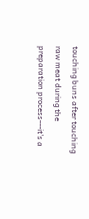touching buns after touching raw meat during the preparation process---it's a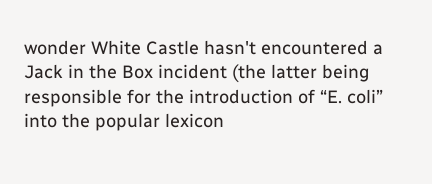wonder White Castle hasn't encountered a Jack in the Box incident (the latter being responsible for the introduction of “E. coli” into the popular lexicon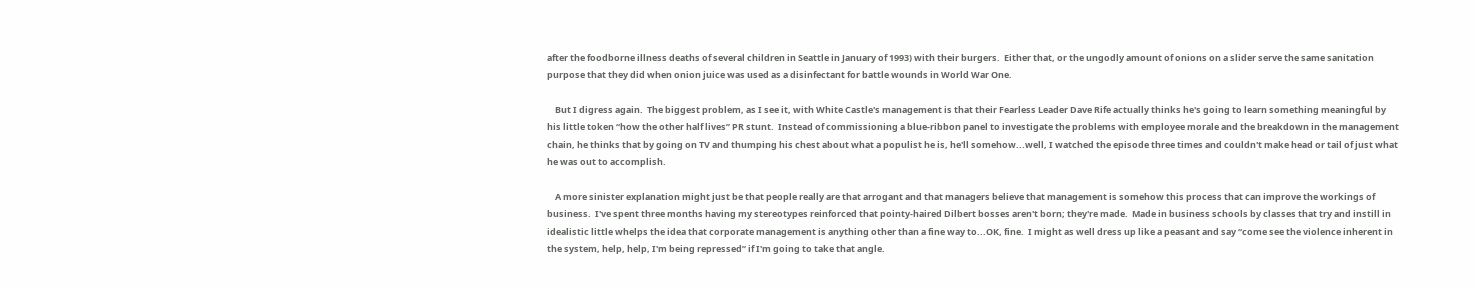after the foodborne illness deaths of several children in Seattle in January of 1993) with their burgers.  Either that, or the ungodly amount of onions on a slider serve the same sanitation purpose that they did when onion juice was used as a disinfectant for battle wounds in World War One.

    But I digress again.  The biggest problem, as I see it, with White Castle's management is that their Fearless Leader Dave Rife actually thinks he's going to learn something meaningful by his little token “how the other half lives” PR stunt.  Instead of commissioning a blue-ribbon panel to investigate the problems with employee morale and the breakdown in the management chain, he thinks that by going on TV and thumping his chest about what a populist he is, he'll somehow...well, I watched the episode three times and couldn't make head or tail of just what he was out to accomplish.

    A more sinister explanation might just be that people really are that arrogant and that managers believe that management is somehow this process that can improve the workings of business.  I've spent three months having my stereotypes reinforced that pointy-haired Dilbert bosses aren't born; they're made.  Made in business schools by classes that try and instill in idealistic little whelps the idea that corporate management is anything other than a fine way to...OK, fine.  I might as well dress up like a peasant and say “come see the violence inherent in the system, help, help, I'm being repressed” if I'm going to take that angle.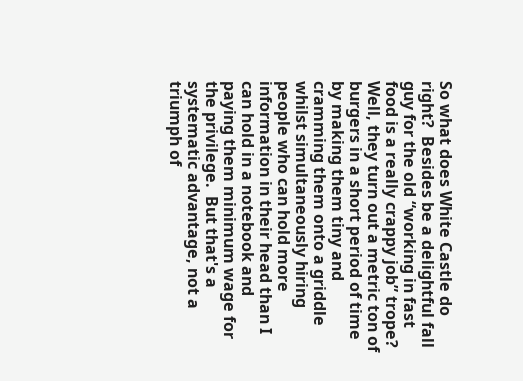So what does White Castle do right?  Besides be a delightful fall guy for the old “working in fast food is a really crappy job” trope?  Well, they turn out a metric ton of burgers in a short period of time by making them tiny and cramming them onto a griddle whilst simultaneously hiring people who can hold more information in their head than I can hold in a notebook and paying them minimum wage for the privilege.  But that's a systematic advantage, not a triumph of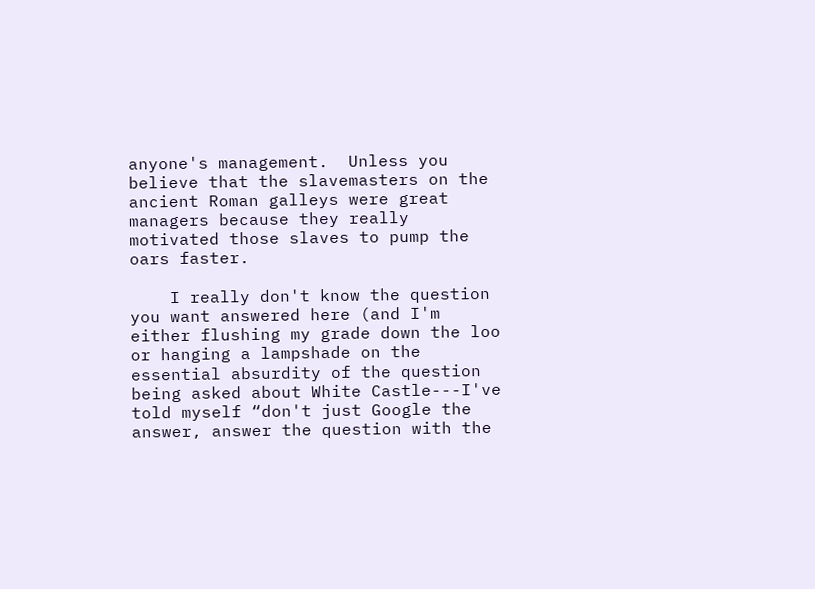anyone's management.  Unless you believe that the slavemasters on the ancient Roman galleys were great managers because they really motivated those slaves to pump the oars faster.

    I really don't know the question you want answered here (and I'm either flushing my grade down the loo or hanging a lampshade on the essential absurdity of the question being asked about White Castle---I've told myself “don't just Google the answer, answer the question with the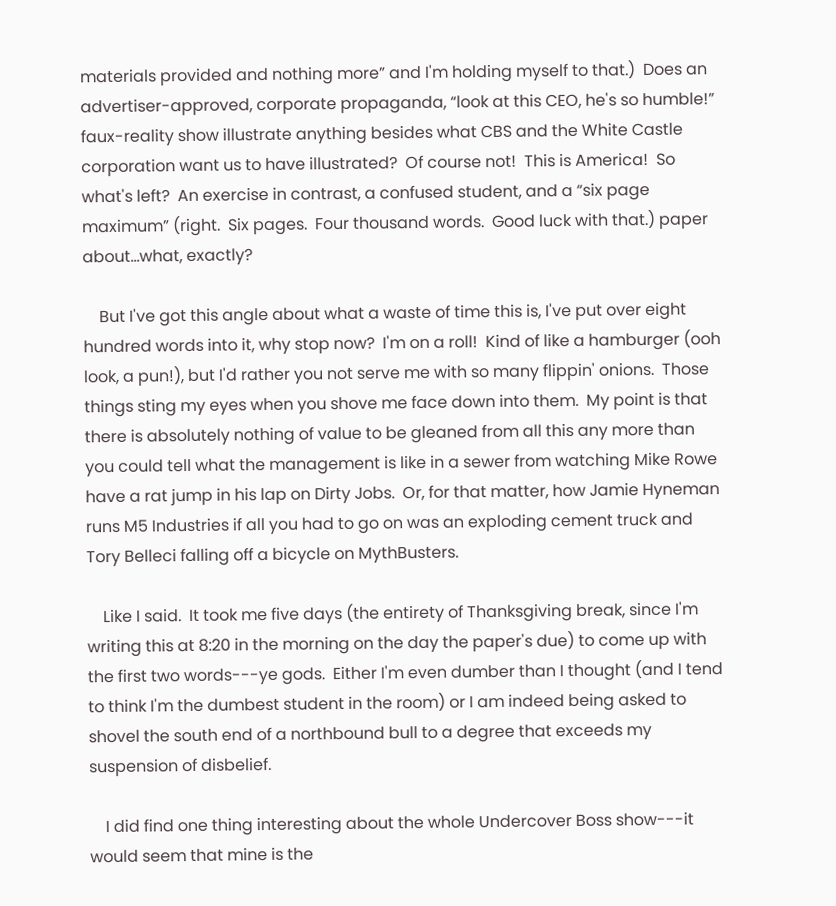materials provided and nothing more” and I'm holding myself to that.)  Does an advertiser-approved, corporate propaganda, “look at this CEO, he's so humble!” faux-reality show illustrate anything besides what CBS and the White Castle corporation want us to have illustrated?  Of course not!  This is America!  So what's left?  An exercise in contrast, a confused student, and a “six page maximum” (right.  Six pages.  Four thousand words.  Good luck with that.) paper about...what, exactly?

    But I've got this angle about what a waste of time this is, I've put over eight hundred words into it, why stop now?  I'm on a roll!  Kind of like a hamburger (ooh look, a pun!), but I'd rather you not serve me with so many flippin' onions.  Those things sting my eyes when you shove me face down into them.  My point is that there is absolutely nothing of value to be gleaned from all this any more than you could tell what the management is like in a sewer from watching Mike Rowe have a rat jump in his lap on Dirty Jobs.  Or, for that matter, how Jamie Hyneman runs M5 Industries if all you had to go on was an exploding cement truck and Tory Belleci falling off a bicycle on MythBusters.

    Like I said.  It took me five days (the entirety of Thanksgiving break, since I'm writing this at 8:20 in the morning on the day the paper's due) to come up with the first two words---ye gods.  Either I'm even dumber than I thought (and I tend to think I'm the dumbest student in the room) or I am indeed being asked to shovel the south end of a northbound bull to a degree that exceeds my suspension of disbelief.

    I did find one thing interesting about the whole Undercover Boss show---it would seem that mine is the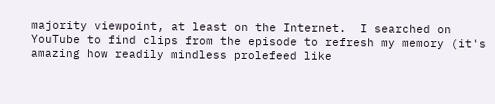majority viewpoint, at least on the Internet.  I searched on YouTube to find clips from the episode to refresh my memory (it's amazing how readily mindless prolefeed like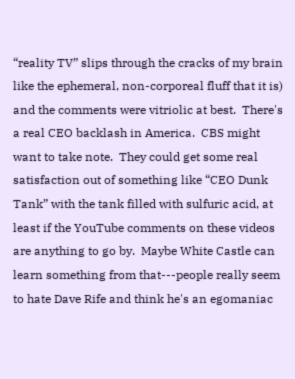“reality TV” slips through the cracks of my brain like the ephemeral, non-corporeal fluff that it is) and the comments were vitriolic at best.  There's a real CEO backlash in America.  CBS might want to take note.  They could get some real satisfaction out of something like “CEO Dunk Tank” with the tank filled with sulfuric acid, at least if the YouTube comments on these videos are anything to go by.  Maybe White Castle can learn something from that---people really seem to hate Dave Rife and think he's an egomaniac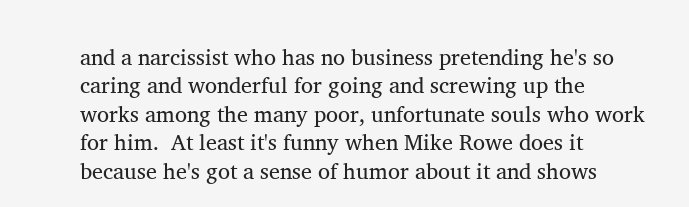and a narcissist who has no business pretending he's so caring and wonderful for going and screwing up the works among the many poor, unfortunate souls who work for him.  At least it's funny when Mike Rowe does it because he's got a sense of humor about it and shows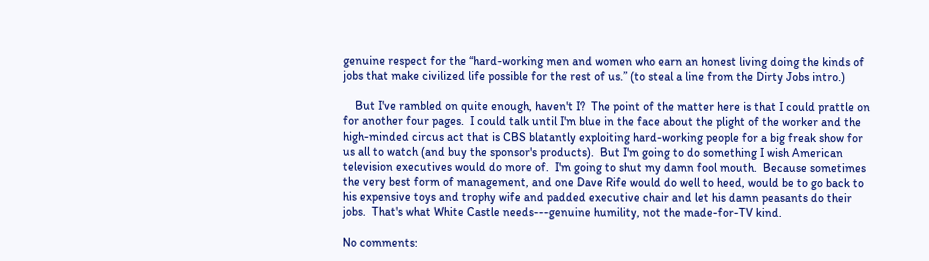genuine respect for the “hard-working men and women who earn an honest living doing the kinds of jobs that make civilized life possible for the rest of us.” (to steal a line from the Dirty Jobs intro.)

    But I've rambled on quite enough, haven't I?  The point of the matter here is that I could prattle on for another four pages.  I could talk until I'm blue in the face about the plight of the worker and the high-minded circus act that is CBS blatantly exploiting hard-working people for a big freak show for us all to watch (and buy the sponsor's products).  But I'm going to do something I wish American television executives would do more of.  I'm going to shut my damn fool mouth.  Because sometimes the very best form of management, and one Dave Rife would do well to heed, would be to go back to his expensive toys and trophy wife and padded executive chair and let his damn peasants do their jobs.  That's what White Castle needs---genuine humility, not the made-for-TV kind.

No comments: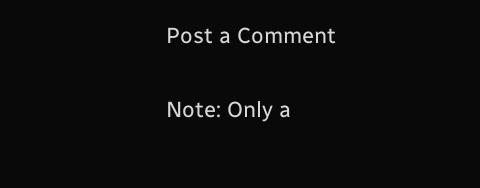Post a Comment

Note: Only a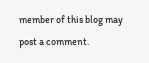member of this blog may post a comment.